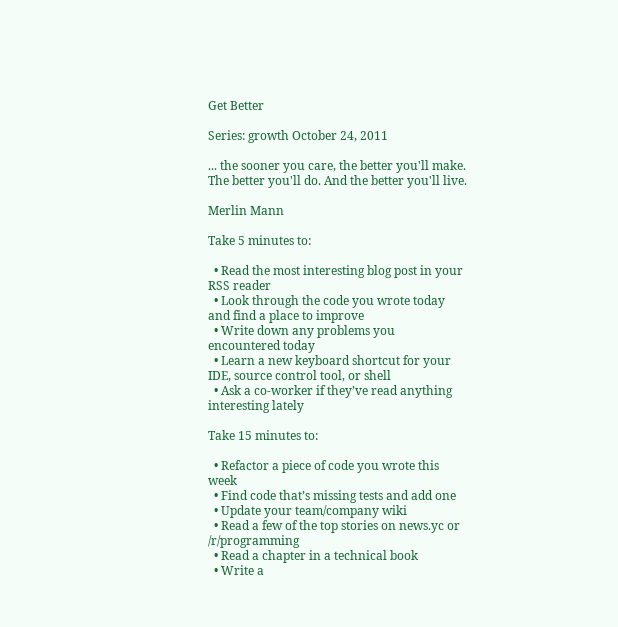Get Better

Series: growth October 24, 2011

... the sooner you care, the better you'll make. The better you'll do. And the better you'll live.

Merlin Mann

Take 5 minutes to:

  • Read the most interesting blog post in your RSS reader
  • Look through the code you wrote today and find a place to improve
  • Write down any problems you encountered today
  • Learn a new keyboard shortcut for your IDE, source control tool, or shell
  • Ask a co-worker if they’ve read anything interesting lately

Take 15 minutes to:

  • Refactor a piece of code you wrote this week
  • Find code that’s missing tests and add one
  • Update your team/company wiki
  • Read a few of the top stories on news.yc or /r/programming
  • Read a chapter in a technical book
  • Write a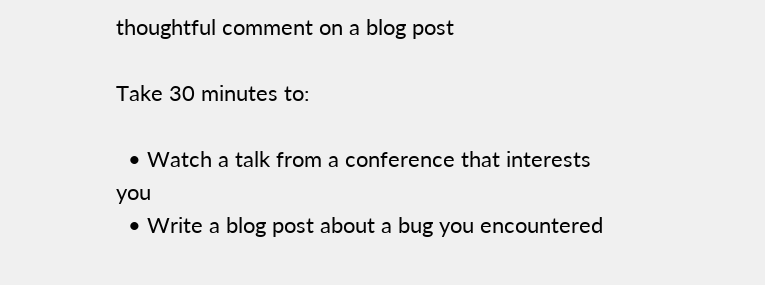thoughtful comment on a blog post

Take 30 minutes to:

  • Watch a talk from a conference that interests you
  • Write a blog post about a bug you encountered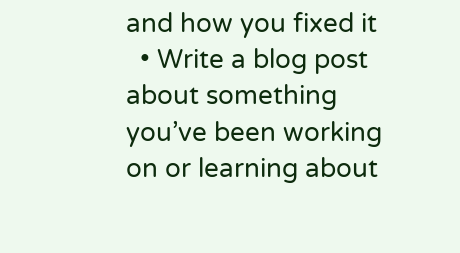and how you fixed it
  • Write a blog post about something you’ve been working on or learning about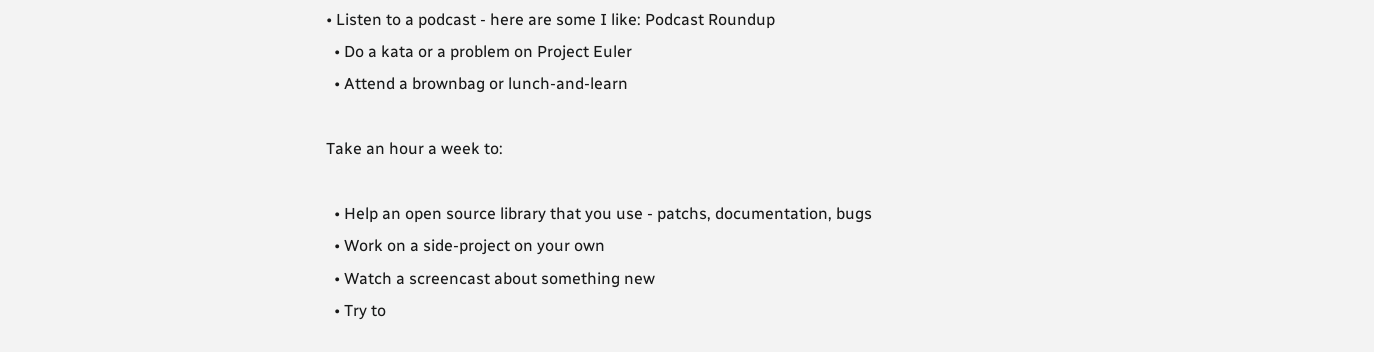• Listen to a podcast - here are some I like: Podcast Roundup
  • Do a kata or a problem on Project Euler
  • Attend a brownbag or lunch-and-learn

Take an hour a week to:

  • Help an open source library that you use - patchs, documentation, bugs
  • Work on a side-project on your own
  • Watch a screencast about something new
  • Try to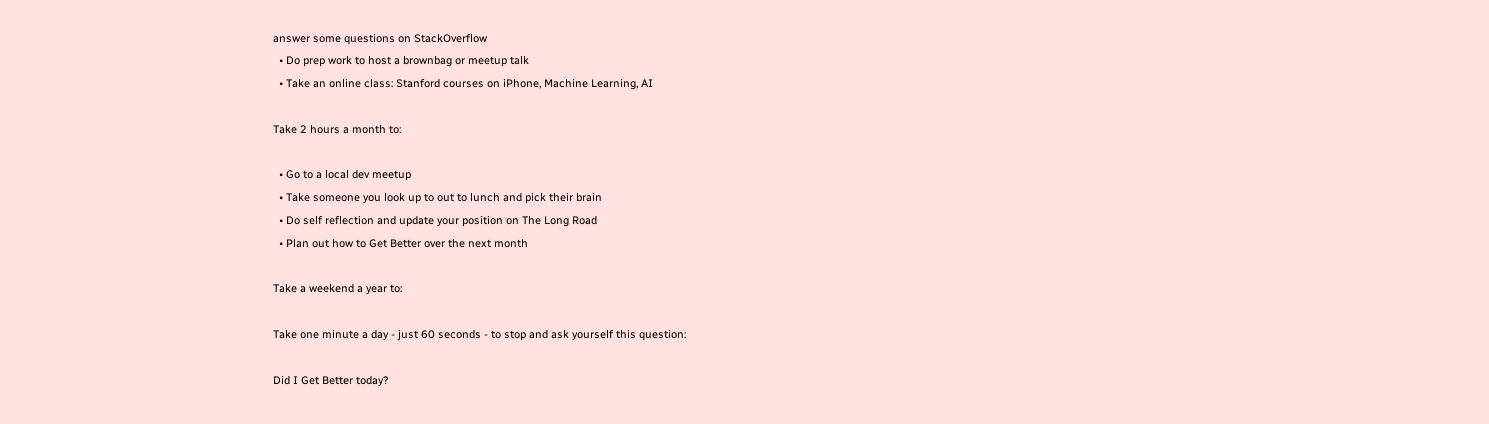answer some questions on StackOverflow
  • Do prep work to host a brownbag or meetup talk
  • Take an online class: Stanford courses on iPhone, Machine Learning, AI

Take 2 hours a month to:

  • Go to a local dev meetup
  • Take someone you look up to out to lunch and pick their brain
  • Do self reflection and update your position on The Long Road
  • Plan out how to Get Better over the next month

Take a weekend a year to:

Take one minute a day - just 60 seconds - to stop and ask yourself this question:

Did I Get Better today?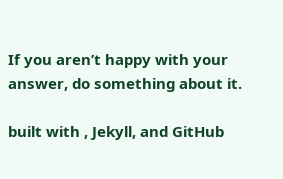If you aren’t happy with your answer, do something about it.

built with , Jekyll, and GitHub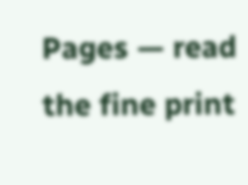Pages — read the fine print